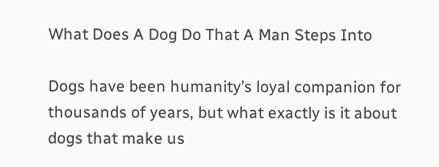What Does A Dog Do That A Man Steps Into

Dogs have been humanity’s loyal companion for thousands of years, but what exactly is it about dogs that make us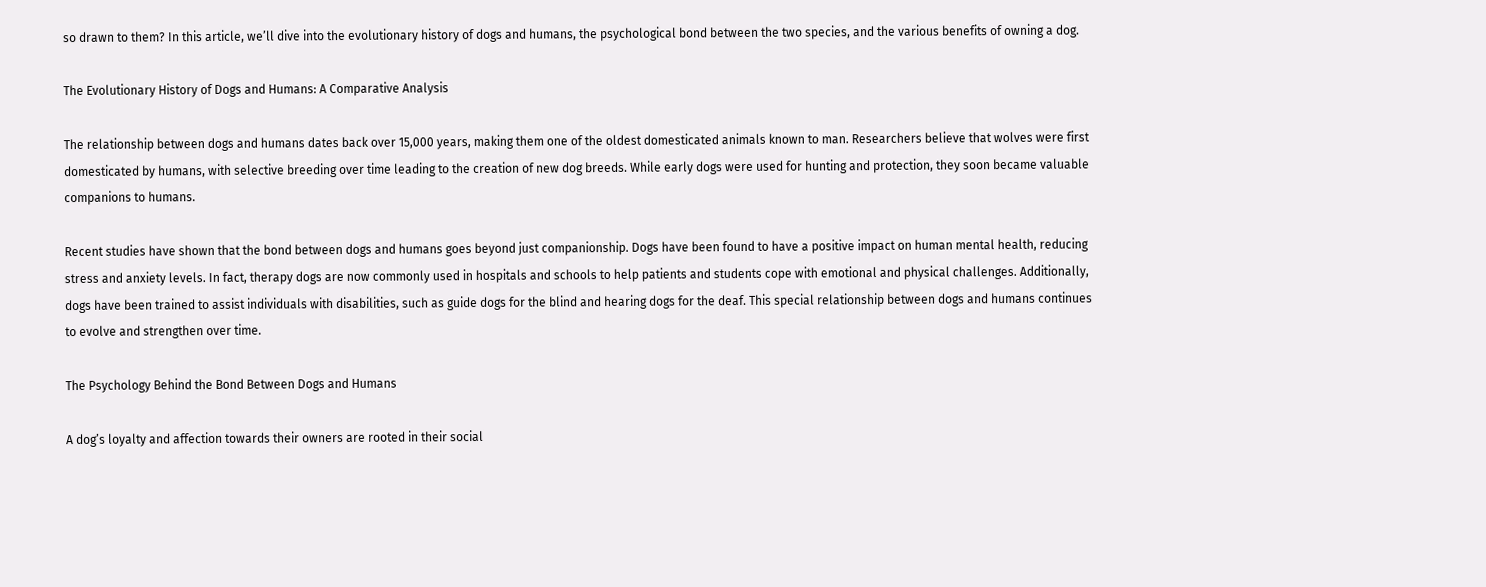so drawn to them? In this article, we’ll dive into the evolutionary history of dogs and humans, the psychological bond between the two species, and the various benefits of owning a dog.

The Evolutionary History of Dogs and Humans: A Comparative Analysis

The relationship between dogs and humans dates back over 15,000 years, making them one of the oldest domesticated animals known to man. Researchers believe that wolves were first domesticated by humans, with selective breeding over time leading to the creation of new dog breeds. While early dogs were used for hunting and protection, they soon became valuable companions to humans.

Recent studies have shown that the bond between dogs and humans goes beyond just companionship. Dogs have been found to have a positive impact on human mental health, reducing stress and anxiety levels. In fact, therapy dogs are now commonly used in hospitals and schools to help patients and students cope with emotional and physical challenges. Additionally, dogs have been trained to assist individuals with disabilities, such as guide dogs for the blind and hearing dogs for the deaf. This special relationship between dogs and humans continues to evolve and strengthen over time.

The Psychology Behind the Bond Between Dogs and Humans

A dog’s loyalty and affection towards their owners are rooted in their social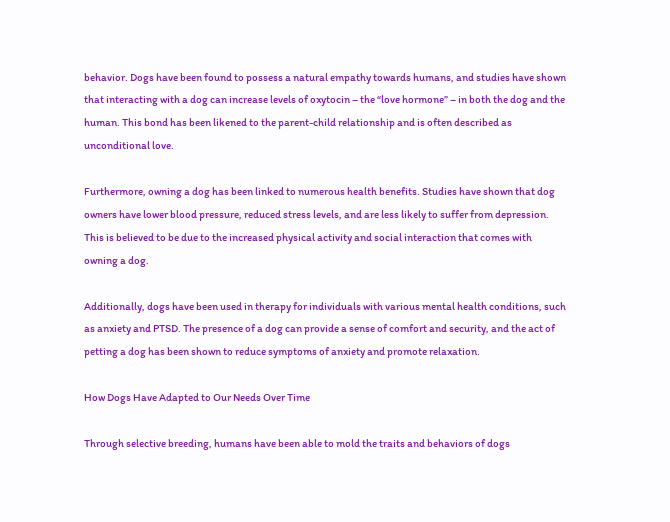behavior. Dogs have been found to possess a natural empathy towards humans, and studies have shown that interacting with a dog can increase levels of oxytocin – the “love hormone” – in both the dog and the human. This bond has been likened to the parent-child relationship and is often described as unconditional love.

Furthermore, owning a dog has been linked to numerous health benefits. Studies have shown that dog owners have lower blood pressure, reduced stress levels, and are less likely to suffer from depression. This is believed to be due to the increased physical activity and social interaction that comes with owning a dog.

Additionally, dogs have been used in therapy for individuals with various mental health conditions, such as anxiety and PTSD. The presence of a dog can provide a sense of comfort and security, and the act of petting a dog has been shown to reduce symptoms of anxiety and promote relaxation.

How Dogs Have Adapted to Our Needs Over Time

Through selective breeding, humans have been able to mold the traits and behaviors of dogs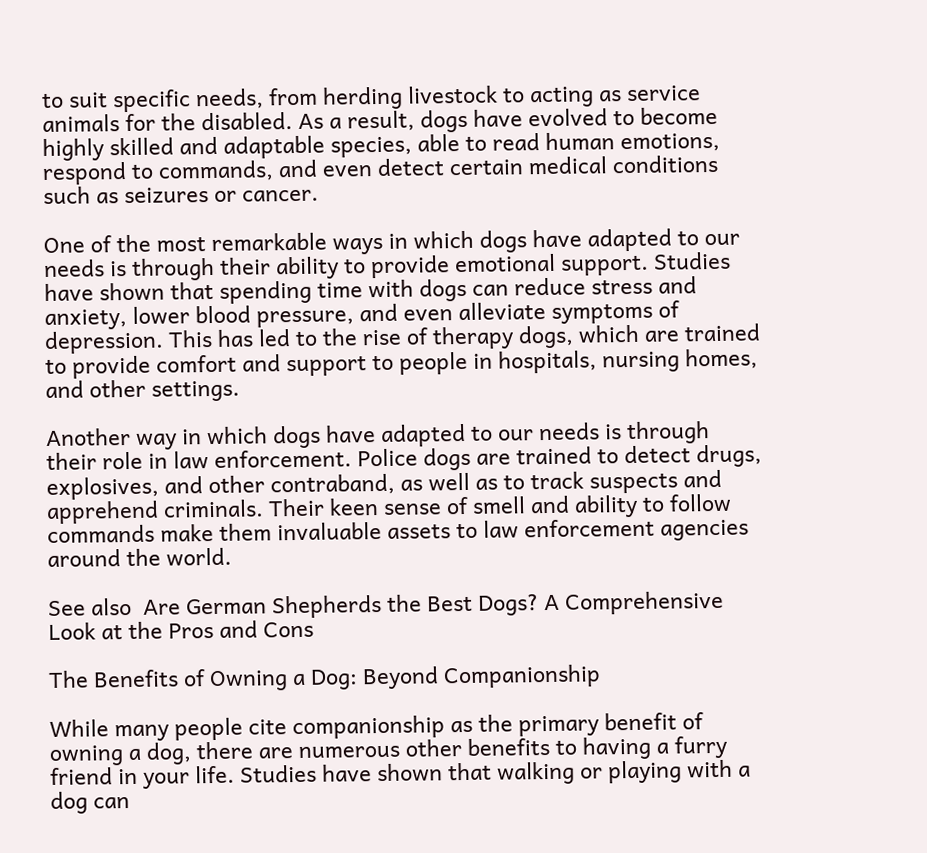to suit specific needs, from herding livestock to acting as service animals for the disabled. As a result, dogs have evolved to become highly skilled and adaptable species, able to read human emotions, respond to commands, and even detect certain medical conditions such as seizures or cancer.

One of the most remarkable ways in which dogs have adapted to our needs is through their ability to provide emotional support. Studies have shown that spending time with dogs can reduce stress and anxiety, lower blood pressure, and even alleviate symptoms of depression. This has led to the rise of therapy dogs, which are trained to provide comfort and support to people in hospitals, nursing homes, and other settings.

Another way in which dogs have adapted to our needs is through their role in law enforcement. Police dogs are trained to detect drugs, explosives, and other contraband, as well as to track suspects and apprehend criminals. Their keen sense of smell and ability to follow commands make them invaluable assets to law enforcement agencies around the world.

See also  Are German Shepherds the Best Dogs? A Comprehensive Look at the Pros and Cons

The Benefits of Owning a Dog: Beyond Companionship

While many people cite companionship as the primary benefit of owning a dog, there are numerous other benefits to having a furry friend in your life. Studies have shown that walking or playing with a dog can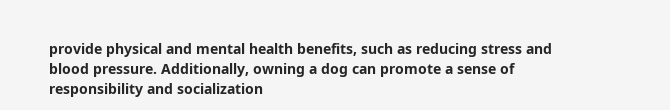provide physical and mental health benefits, such as reducing stress and blood pressure. Additionally, owning a dog can promote a sense of responsibility and socialization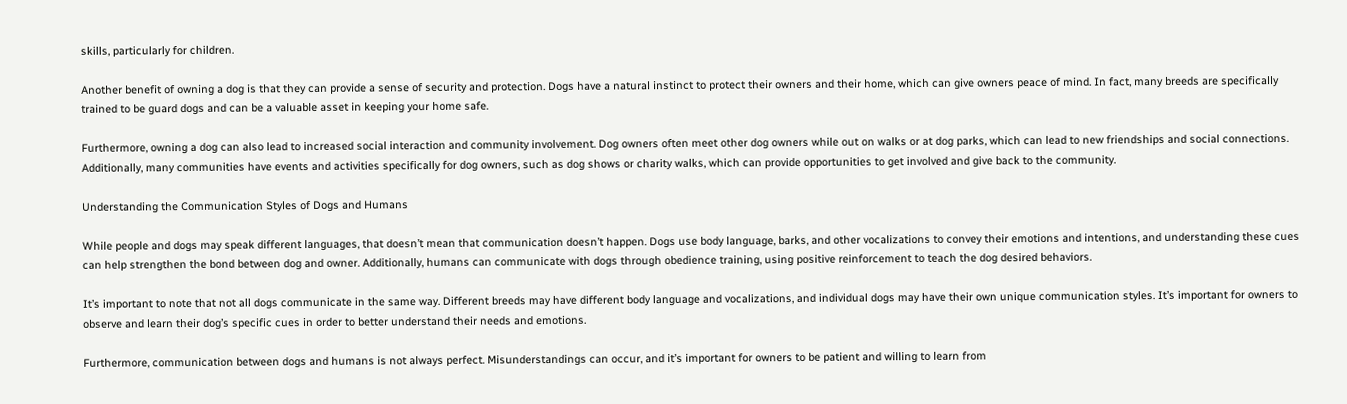skills, particularly for children.

Another benefit of owning a dog is that they can provide a sense of security and protection. Dogs have a natural instinct to protect their owners and their home, which can give owners peace of mind. In fact, many breeds are specifically trained to be guard dogs and can be a valuable asset in keeping your home safe.

Furthermore, owning a dog can also lead to increased social interaction and community involvement. Dog owners often meet other dog owners while out on walks or at dog parks, which can lead to new friendships and social connections. Additionally, many communities have events and activities specifically for dog owners, such as dog shows or charity walks, which can provide opportunities to get involved and give back to the community.

Understanding the Communication Styles of Dogs and Humans

While people and dogs may speak different languages, that doesn’t mean that communication doesn’t happen. Dogs use body language, barks, and other vocalizations to convey their emotions and intentions, and understanding these cues can help strengthen the bond between dog and owner. Additionally, humans can communicate with dogs through obedience training, using positive reinforcement to teach the dog desired behaviors.

It’s important to note that not all dogs communicate in the same way. Different breeds may have different body language and vocalizations, and individual dogs may have their own unique communication styles. It’s important for owners to observe and learn their dog’s specific cues in order to better understand their needs and emotions.

Furthermore, communication between dogs and humans is not always perfect. Misunderstandings can occur, and it’s important for owners to be patient and willing to learn from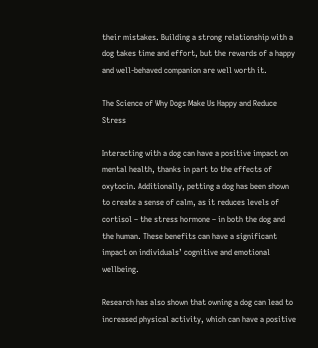their mistakes. Building a strong relationship with a dog takes time and effort, but the rewards of a happy and well-behaved companion are well worth it.

The Science of Why Dogs Make Us Happy and Reduce Stress

Interacting with a dog can have a positive impact on mental health, thanks in part to the effects of oxytocin. Additionally, petting a dog has been shown to create a sense of calm, as it reduces levels of cortisol – the stress hormone – in both the dog and the human. These benefits can have a significant impact on individuals’ cognitive and emotional wellbeing.

Research has also shown that owning a dog can lead to increased physical activity, which can have a positive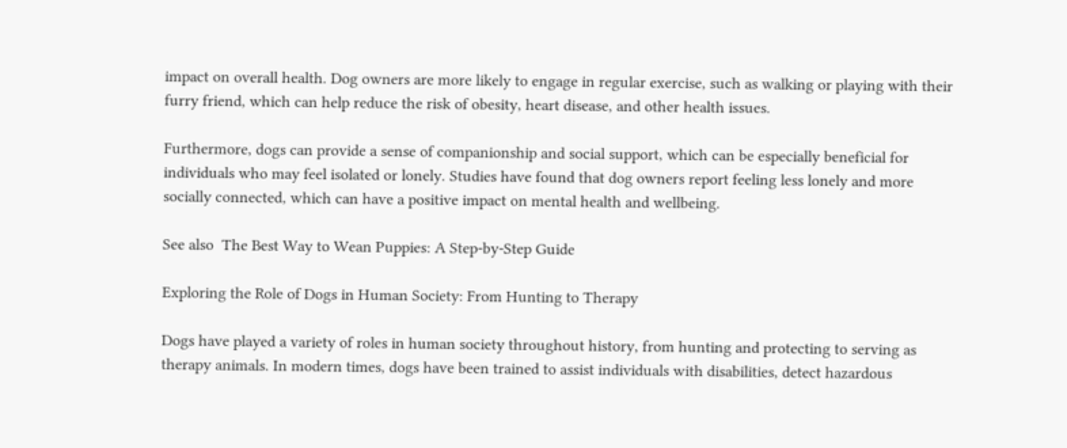impact on overall health. Dog owners are more likely to engage in regular exercise, such as walking or playing with their furry friend, which can help reduce the risk of obesity, heart disease, and other health issues.

Furthermore, dogs can provide a sense of companionship and social support, which can be especially beneficial for individuals who may feel isolated or lonely. Studies have found that dog owners report feeling less lonely and more socially connected, which can have a positive impact on mental health and wellbeing.

See also  The Best Way to Wean Puppies: A Step-by-Step Guide

Exploring the Role of Dogs in Human Society: From Hunting to Therapy

Dogs have played a variety of roles in human society throughout history, from hunting and protecting to serving as therapy animals. In modern times, dogs have been trained to assist individuals with disabilities, detect hazardous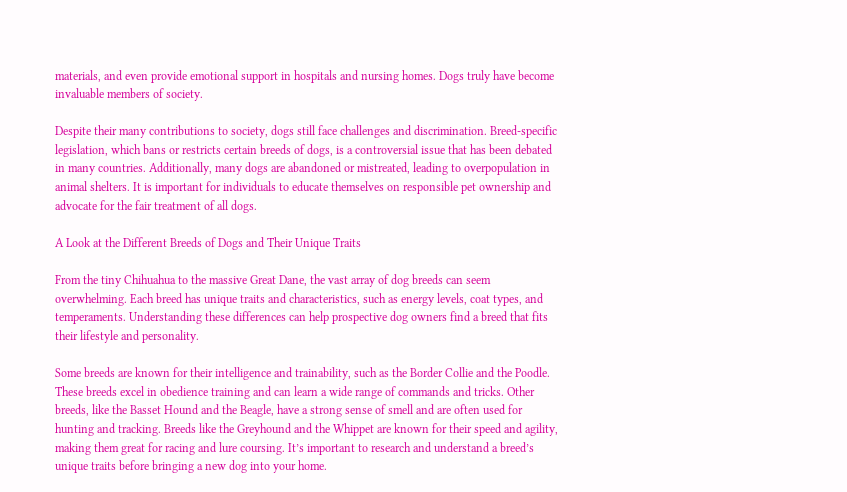materials, and even provide emotional support in hospitals and nursing homes. Dogs truly have become invaluable members of society.

Despite their many contributions to society, dogs still face challenges and discrimination. Breed-specific legislation, which bans or restricts certain breeds of dogs, is a controversial issue that has been debated in many countries. Additionally, many dogs are abandoned or mistreated, leading to overpopulation in animal shelters. It is important for individuals to educate themselves on responsible pet ownership and advocate for the fair treatment of all dogs.

A Look at the Different Breeds of Dogs and Their Unique Traits

From the tiny Chihuahua to the massive Great Dane, the vast array of dog breeds can seem overwhelming. Each breed has unique traits and characteristics, such as energy levels, coat types, and temperaments. Understanding these differences can help prospective dog owners find a breed that fits their lifestyle and personality.

Some breeds are known for their intelligence and trainability, such as the Border Collie and the Poodle. These breeds excel in obedience training and can learn a wide range of commands and tricks. Other breeds, like the Basset Hound and the Beagle, have a strong sense of smell and are often used for hunting and tracking. Breeds like the Greyhound and the Whippet are known for their speed and agility, making them great for racing and lure coursing. It’s important to research and understand a breed’s unique traits before bringing a new dog into your home.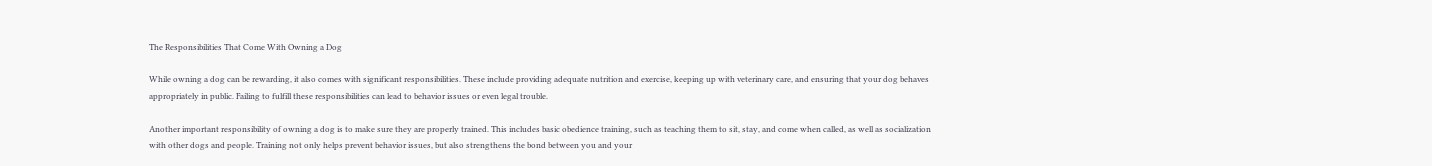The Responsibilities That Come With Owning a Dog

While owning a dog can be rewarding, it also comes with significant responsibilities. These include providing adequate nutrition and exercise, keeping up with veterinary care, and ensuring that your dog behaves appropriately in public. Failing to fulfill these responsibilities can lead to behavior issues or even legal trouble.

Another important responsibility of owning a dog is to make sure they are properly trained. This includes basic obedience training, such as teaching them to sit, stay, and come when called, as well as socialization with other dogs and people. Training not only helps prevent behavior issues, but also strengthens the bond between you and your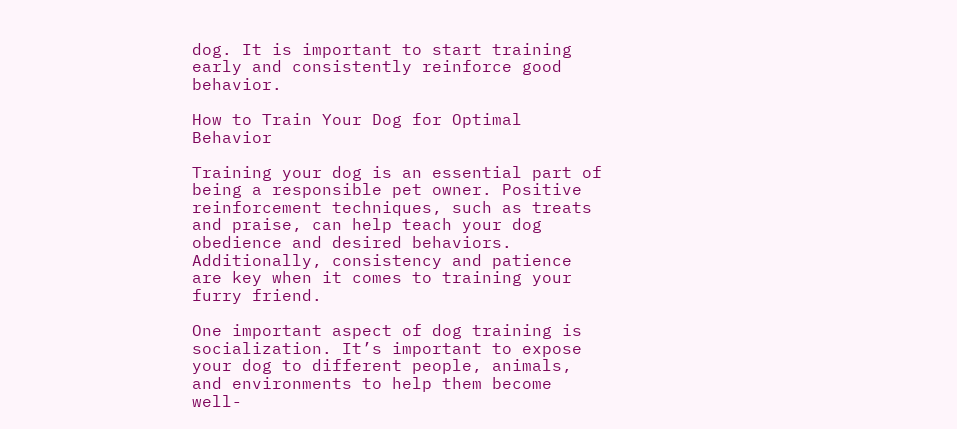dog. It is important to start training early and consistently reinforce good behavior.

How to Train Your Dog for Optimal Behavior

Training your dog is an essential part of being a responsible pet owner. Positive reinforcement techniques, such as treats and praise, can help teach your dog obedience and desired behaviors. Additionally, consistency and patience are key when it comes to training your furry friend.

One important aspect of dog training is socialization. It’s important to expose your dog to different people, animals, and environments to help them become well-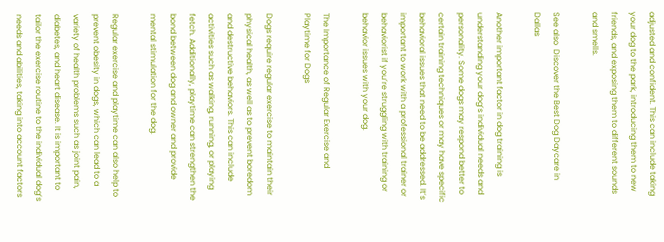adjusted and confident. This can include taking your dog to the park, introducing them to new friends, and exposing them to different sounds and smells.

See also  Discover the Best Dog Daycare in Dallas

Another important factor in dog training is understanding your dog’s individual needs and personality. Some dogs may respond better to certain training techniques or may have specific behavioral issues that need to be addressed. It’s important to work with a professional trainer or behaviorist if you’re struggling with training or behavior issues with your dog.

The Importance of Regular Exercise and Playtime for Dogs

Dogs require regular exercise to maintain their physical health, as well as to prevent boredom and destructive behaviors. This can include activities such as walking, running, or playing fetch. Additionally, playtime can strengthen the bond between dog and owner and provide mental stimulation for the dog.

Regular exercise and playtime can also help to prevent obesity in dogs, which can lead to a variety of health problems such as joint pain, diabetes, and heart disease. It is important to tailor the exercise routine to the individual dog’s needs and abilities, taking into account factors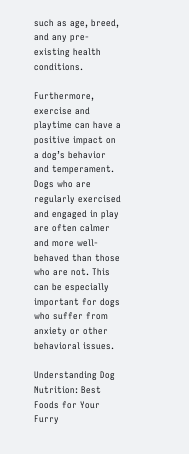such as age, breed, and any pre-existing health conditions.

Furthermore, exercise and playtime can have a positive impact on a dog’s behavior and temperament. Dogs who are regularly exercised and engaged in play are often calmer and more well-behaved than those who are not. This can be especially important for dogs who suffer from anxiety or other behavioral issues.

Understanding Dog Nutrition: Best Foods for Your Furry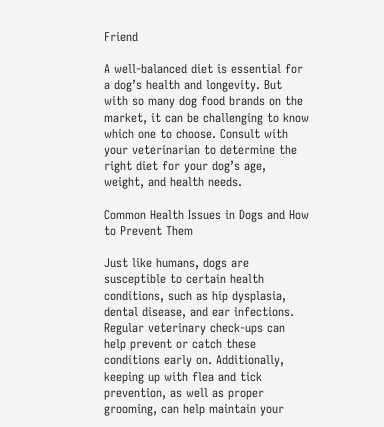Friend

A well-balanced diet is essential for a dog’s health and longevity. But with so many dog food brands on the market, it can be challenging to know which one to choose. Consult with your veterinarian to determine the right diet for your dog’s age, weight, and health needs.

Common Health Issues in Dogs and How to Prevent Them

Just like humans, dogs are susceptible to certain health conditions, such as hip dysplasia, dental disease, and ear infections. Regular veterinary check-ups can help prevent or catch these conditions early on. Additionally, keeping up with flea and tick prevention, as well as proper grooming, can help maintain your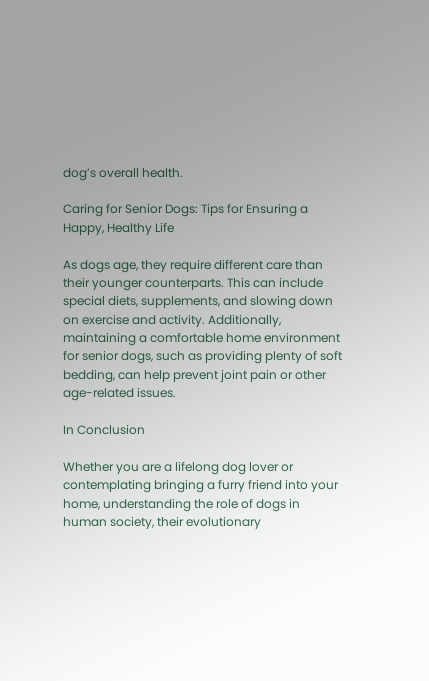dog’s overall health.

Caring for Senior Dogs: Tips for Ensuring a Happy, Healthy Life

As dogs age, they require different care than their younger counterparts. This can include special diets, supplements, and slowing down on exercise and activity. Additionally, maintaining a comfortable home environment for senior dogs, such as providing plenty of soft bedding, can help prevent joint pain or other age-related issues.

In Conclusion

Whether you are a lifelong dog lover or contemplating bringing a furry friend into your home, understanding the role of dogs in human society, their evolutionary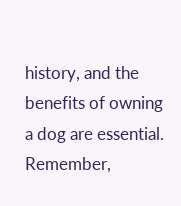history, and the benefits of owning a dog are essential. Remember,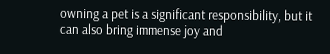owning a pet is a significant responsibility, but it can also bring immense joy and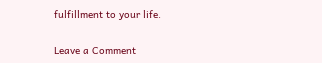fulfillment to your life.

Leave a Comment